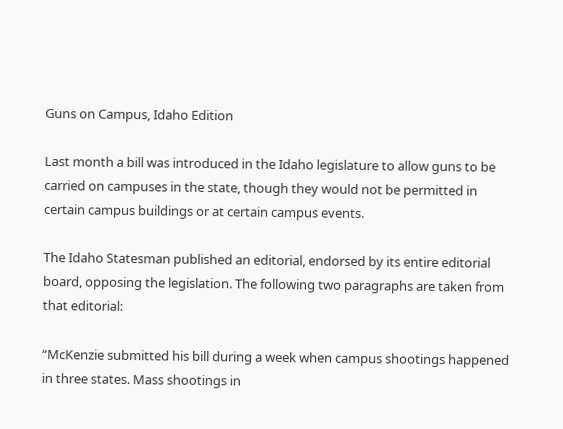Guns on Campus, Idaho Edition

Last month a bill was introduced in the Idaho legislature to allow guns to be carried on campuses in the state, though they would not be permitted in certain campus buildings or at certain campus events.

The Idaho Statesman published an editorial, endorsed by its entire editorial board, opposing the legislation. The following two paragraphs are taken from that editorial:

“McKenzie submitted his bill during a week when campus shootings happened in three states. Mass shootings in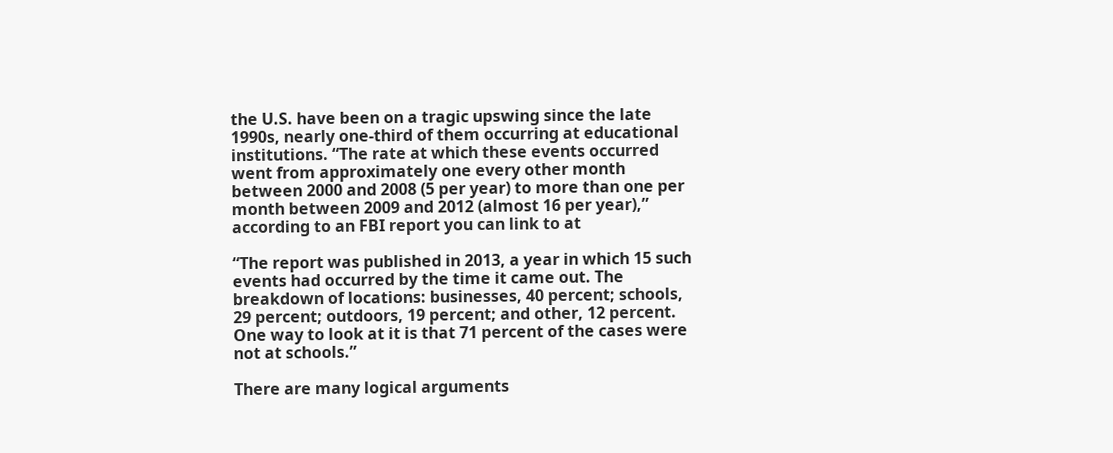the U.S. have been on a tragic upswing since the late 1990s, nearly one-third of them occurring at educational institutions. “The rate at which these events occurred went from approximately one every other month between 2000 and 2008 (5 per year) to more than one per month between 2009 and 2012 (almost 16 per year),” according to an FBI report you can link to at

“The report was published in 2013, a year in which 15 such events had occurred by the time it came out. The breakdown of locations: businesses, 40 percent; schools, 29 percent; outdoors, 19 percent; and other, 12 percent. One way to look at it is that 71 percent of the cases were not at schools.”

There are many logical arguments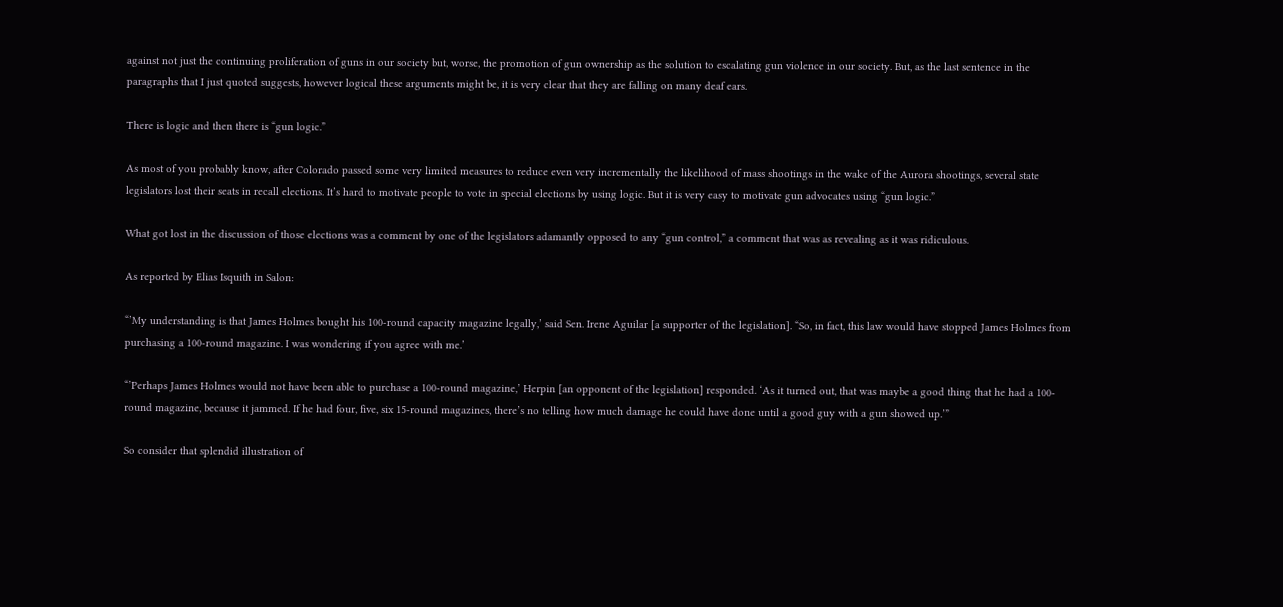against not just the continuing proliferation of guns in our society but, worse, the promotion of gun ownership as the solution to escalating gun violence in our society. But, as the last sentence in the paragraphs that I just quoted suggests, however logical these arguments might be, it is very clear that they are falling on many deaf ears.

There is logic and then there is “gun logic.”

As most of you probably know, after Colorado passed some very limited measures to reduce even very incrementally the likelihood of mass shootings in the wake of the Aurora shootings, several state legislators lost their seats in recall elections. It’s hard to motivate people to vote in special elections by using logic. But it is very easy to motivate gun advocates using “gun logic.”

What got lost in the discussion of those elections was a comment by one of the legislators adamantly opposed to any “gun control,” a comment that was as revealing as it was ridiculous.

As reported by Elias Isquith in Salon:

“’My understanding is that James Holmes bought his 100-round capacity magazine legally,’ said Sen. Irene Aguilar [a supporter of the legislation]. “So, in fact, this law would have stopped James Holmes from purchasing a 100-round magazine. I was wondering if you agree with me.’

“’Perhaps James Holmes would not have been able to purchase a 100-round magazine,’ Herpin [an opponent of the legislation] responded. ‘As it turned out, that was maybe a good thing that he had a 100-round magazine, because it jammed. If he had four, five, six 15-round magazines, there’s no telling how much damage he could have done until a good guy with a gun showed up.’”

So consider that splendid illustration of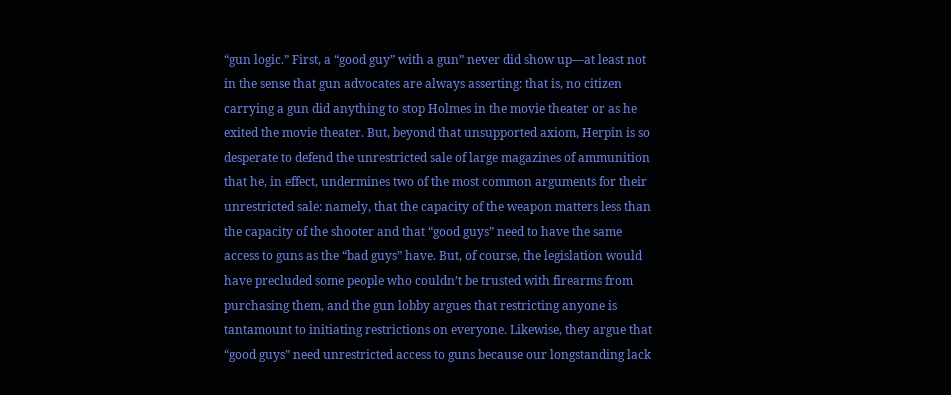“gun logic.” First, a “good guy” with a gun” never did show up—at least not in the sense that gun advocates are always asserting: that is, no citizen carrying a gun did anything to stop Holmes in the movie theater or as he exited the movie theater. But, beyond that unsupported axiom, Herpin is so desperate to defend the unrestricted sale of large magazines of ammunition that he, in effect, undermines two of the most common arguments for their unrestricted sale: namely, that the capacity of the weapon matters less than the capacity of the shooter and that “good guys” need to have the same access to guns as the “bad guys” have. But, of course, the legislation would have precluded some people who couldn’t be trusted with firearms from purchasing them, and the gun lobby argues that restricting anyone is tantamount to initiating restrictions on everyone. Likewise, they argue that “good guys” need unrestricted access to guns because our longstanding lack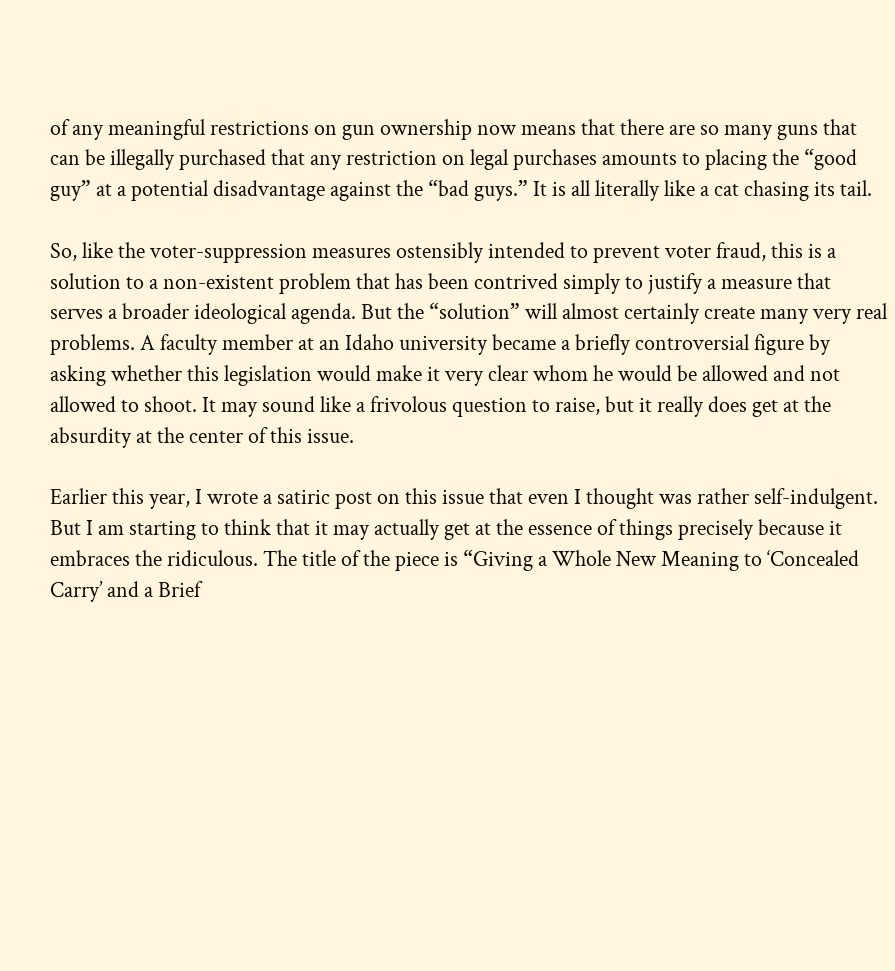of any meaningful restrictions on gun ownership now means that there are so many guns that can be illegally purchased that any restriction on legal purchases amounts to placing the “good guy” at a potential disadvantage against the “bad guys.” It is all literally like a cat chasing its tail.

So, like the voter-suppression measures ostensibly intended to prevent voter fraud, this is a solution to a non-existent problem that has been contrived simply to justify a measure that serves a broader ideological agenda. But the “solution” will almost certainly create many very real problems. A faculty member at an Idaho university became a briefly controversial figure by asking whether this legislation would make it very clear whom he would be allowed and not allowed to shoot. It may sound like a frivolous question to raise, but it really does get at the absurdity at the center of this issue.

Earlier this year, I wrote a satiric post on this issue that even I thought was rather self-indulgent. But I am starting to think that it may actually get at the essence of things precisely because it embraces the ridiculous. The title of the piece is “Giving a Whole New Meaning to ‘Concealed Carry’ and a Brief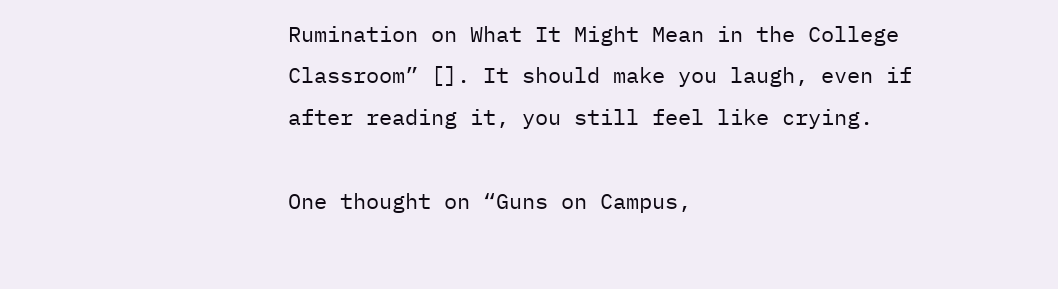Rumination on What It Might Mean in the College Classroom” []. It should make you laugh, even if after reading it, you still feel like crying.

One thought on “Guns on Campus,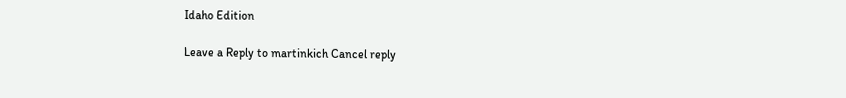Idaho Edition

Leave a Reply to martinkich Cancel reply